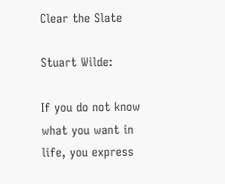Clear the Slate

Stuart Wilde:

If you do not know what you want in life, you express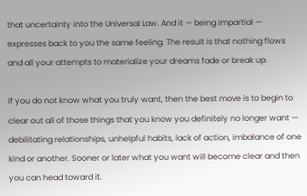that uncertainty into the Universal Law. And it — being impartial — expresses back to you the same feeling. The result is that nothing flows and all your attempts to materialize your dreams fade or break up.

If you do not know what you truly want, then the best move is to begin to clear out all of those things that you know you definitely no longer want — debilitating relationships, unhelpful habits, lack of action, imbalance of one kind or another. Sooner or later what you want will become clear and then you can head toward it.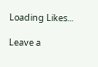Loading Likes...

Leave a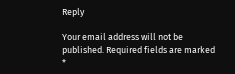Reply

Your email address will not be published. Required fields are marked *